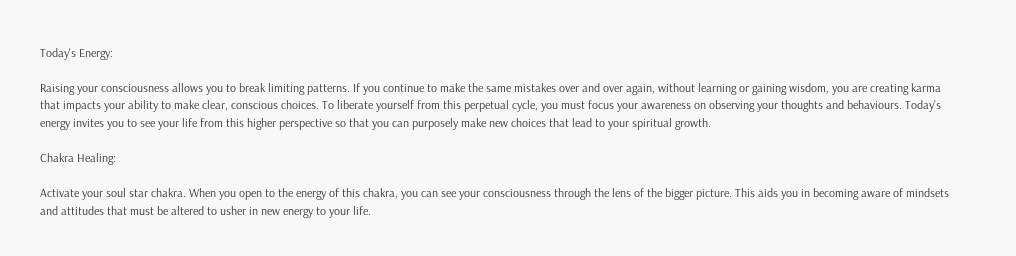Today's Energy:

Raising your consciousness allows you to break limiting patterns. If you continue to make the same mistakes over and over again, without learning or gaining wisdom, you are creating karma that impacts your ability to make clear, conscious choices. To liberate yourself from this perpetual cycle, you must focus your awareness on observing your thoughts and behaviours. Today’s energy invites you to see your life from this higher perspective so that you can purposely make new choices that lead to your spiritual growth.

Chakra Healing:

Activate your soul star chakra. When you open to the energy of this chakra, you can see your consciousness through the lens of the bigger picture. This aids you in becoming aware of mindsets and attitudes that must be altered to usher in new energy to your life.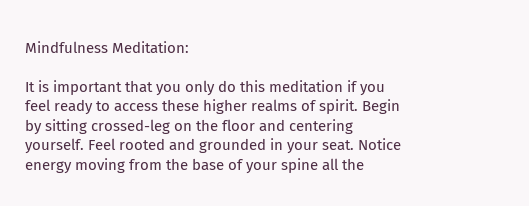Mindfulness Meditation:

It is important that you only do this meditation if you feel ready to access these higher realms of spirit. Begin by sitting crossed-leg on the floor and centering yourself. Feel rooted and grounded in your seat. Notice energy moving from the base of your spine all the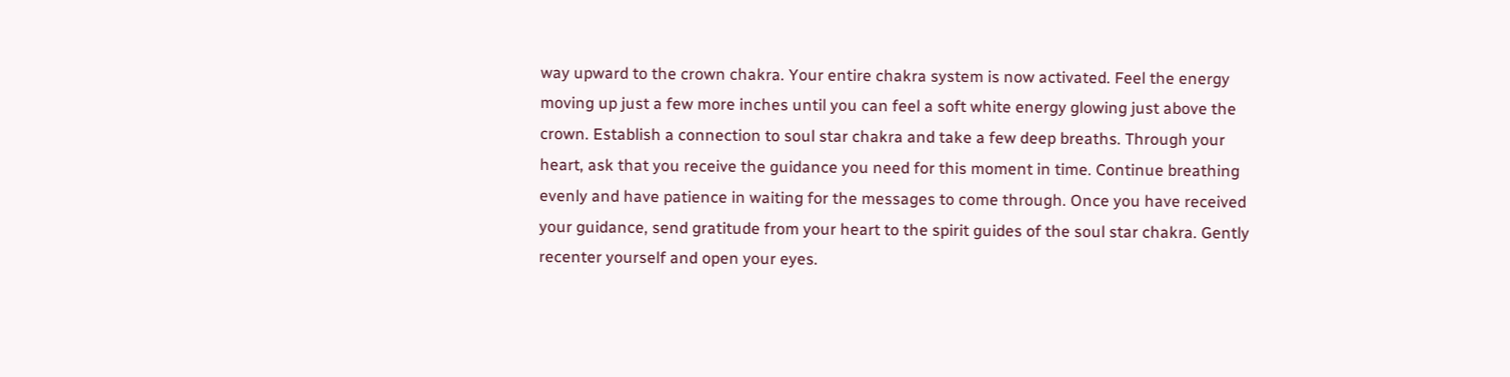way upward to the crown chakra. Your entire chakra system is now activated. Feel the energy moving up just a few more inches until you can feel a soft white energy glowing just above the crown. Establish a connection to soul star chakra and take a few deep breaths. Through your heart, ask that you receive the guidance you need for this moment in time. Continue breathing evenly and have patience in waiting for the messages to come through. Once you have received your guidance, send gratitude from your heart to the spirit guides of the soul star chakra. Gently recenter yourself and open your eyes.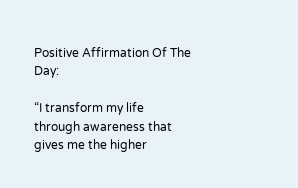Positive Affirmation Of The Day:

“I transform my life through awareness that gives me the higher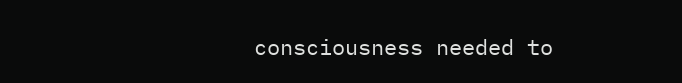consciousness needed to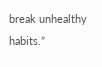break unhealthy habits.”